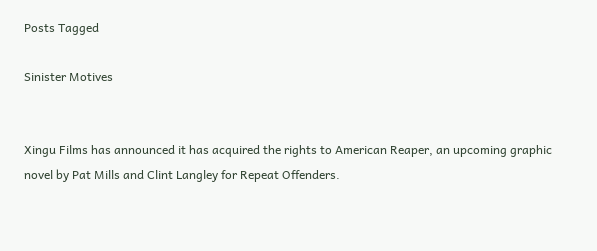Posts Tagged

Sinister Motives


Xingu Films has announced it has acquired the rights to American Reaper, an upcoming graphic novel by Pat Mills and Clint Langley for Repeat Offenders.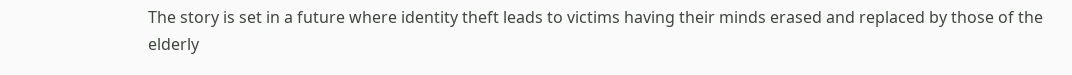The story is set in a future where identity theft leads to victims having their minds erased and replaced by those of the elderly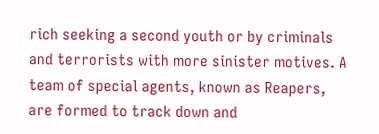rich seeking a second youth or by criminals and terrorists with more sinister motives. A team of special agents, known as Reapers, are formed to track down and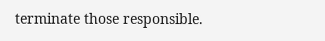terminate those responsible.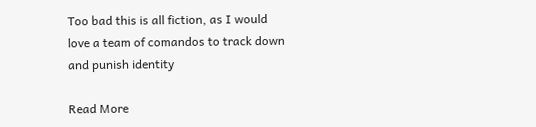Too bad this is all fiction, as I would love a team of comandos to track down and punish identity

Read More